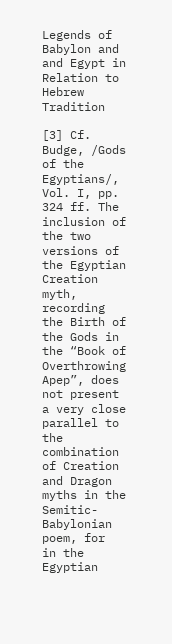Legends of Babylon and and Egypt in Relation to Hebrew Tradition

[3] Cf. Budge, /Gods of the Egyptians/, Vol. I, pp. 324 ff. The
inclusion of the two versions of the Egyptian Creation myth,
recording the Birth of the Gods in the “Book of Overthrowing
Apep”, does not present a very close parallel to the combination
of Creation and Dragon myths in the Semitic-Babylonian poem, for
in the Egyptian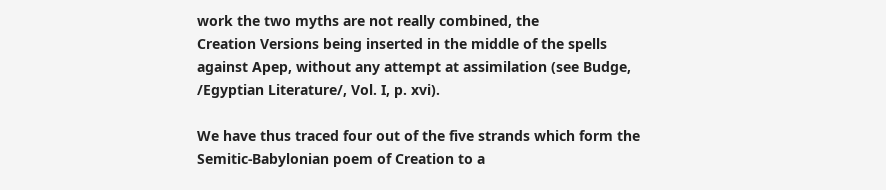work the two myths are not really combined, the
Creation Versions being inserted in the middle of the spells
against Apep, without any attempt at assimilation (see Budge,
/Egyptian Literature/, Vol. I, p. xvi).

We have thus traced four out of the five strands which form the
Semitic-Babylonian poem of Creation to a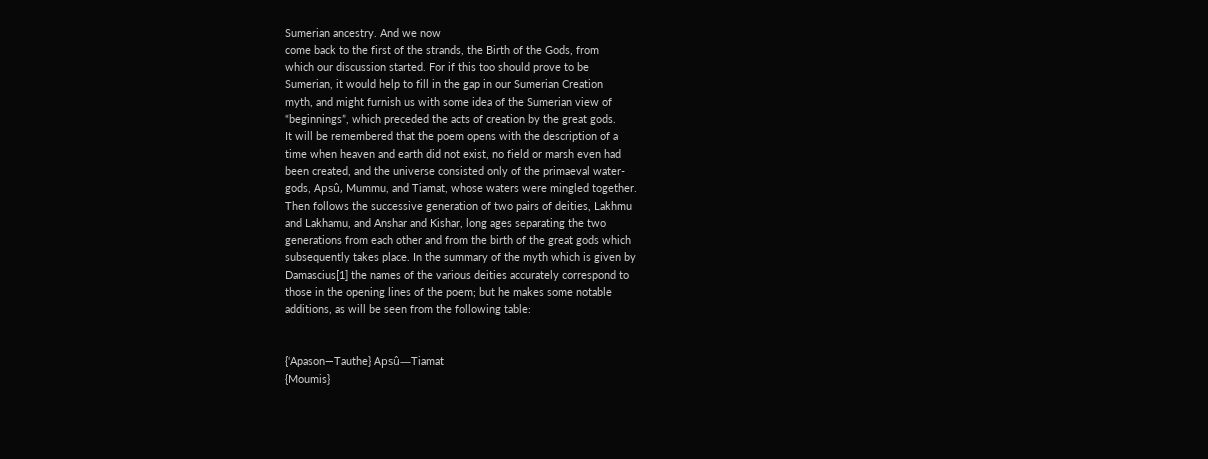Sumerian ancestry. And we now
come back to the first of the strands, the Birth of the Gods, from
which our discussion started. For if this too should prove to be
Sumerian, it would help to fill in the gap in our Sumerian Creation
myth, and might furnish us with some idea of the Sumerian view of
“beginnings”, which preceded the acts of creation by the great gods.
It will be remembered that the poem opens with the description of a
time when heaven and earth did not exist, no field or marsh even had
been created, and the universe consisted only of the primaeval water-
gods, Apsû, Mummu, and Tiamat, whose waters were mingled together.
Then follows the successive generation of two pairs of deities, Lakhmu
and Lakhamu, and Anshar and Kishar, long ages separating the two
generations from each other and from the birth of the great gods which
subsequently takes place. In the summary of the myth which is given by
Damascius[1] the names of the various deities accurately correspond to
those in the opening lines of the poem; but he makes some notable
additions, as will be seen from the following table:


{‘Apason—Tauthe} Apsû—Tiamat
{Moumis}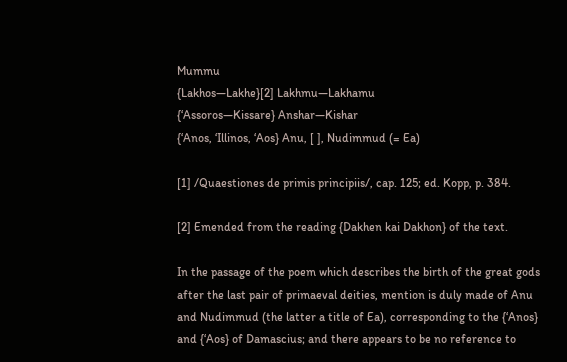Mummu
{Lakhos—Lakhe}[2] Lakhmu—Lakhamu
{‘Assoros—Kissare} Anshar—Kishar
{‘Anos, ‘Illinos, ‘Aos} Anu, [ ], Nudimmud (= Ea)

[1] /Quaestiones de primis principiis/, cap. 125; ed. Kopp, p. 384.

[2] Emended from the reading {Dakhen kai Dakhon} of the text.

In the passage of the poem which describes the birth of the great gods
after the last pair of primaeval deities, mention is duly made of Anu
and Nudimmud (the latter a title of Ea), corresponding to the {‘Anos}
and {‘Aos} of Damascius; and there appears to be no reference to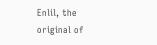Enlil, the original of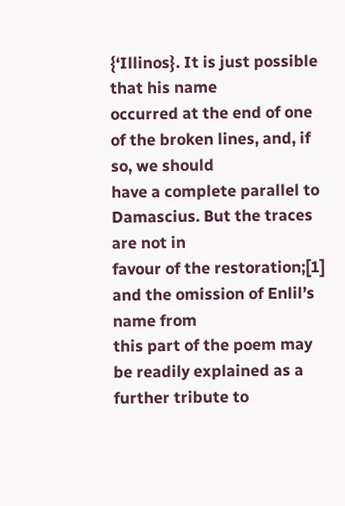{‘Illinos}. It is just possible that his name
occurred at the end of one of the broken lines, and, if so, we should
have a complete parallel to Damascius. But the traces are not in
favour of the restoration;[1] and the omission of Enlil’s name from
this part of the poem may be readily explained as a further tribute to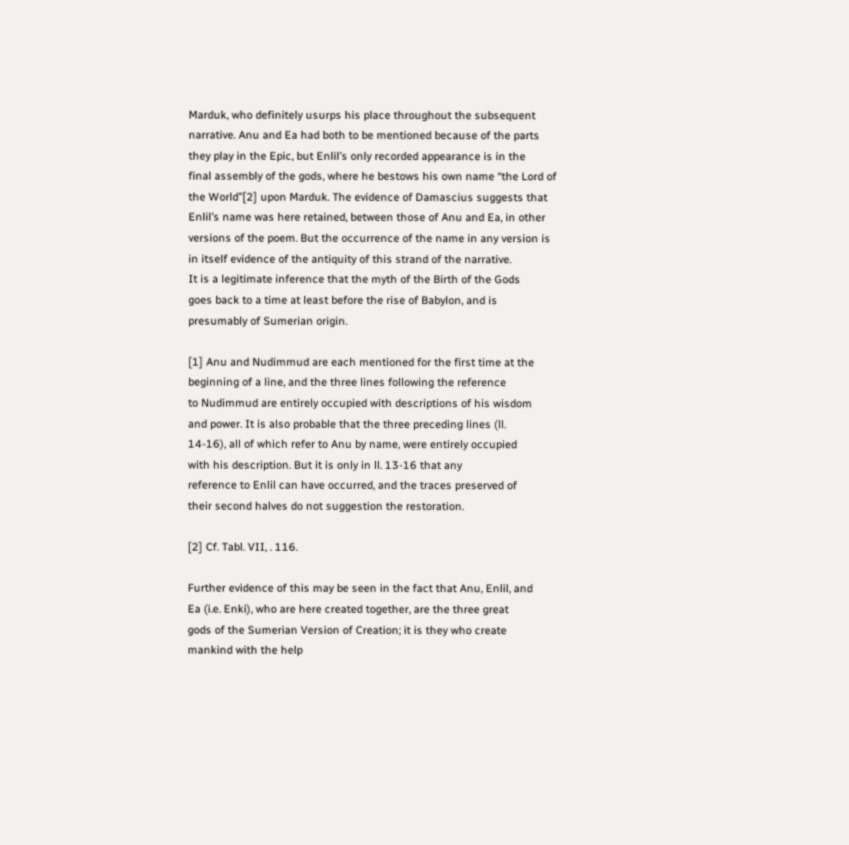Marduk, who definitely usurps his place throughout the subsequent
narrative. Anu and Ea had both to be mentioned because of the parts
they play in the Epic, but Enlil’s only recorded appearance is in the
final assembly of the gods, where he bestows his own name “the Lord of
the World”[2] upon Marduk. The evidence of Damascius suggests that
Enlil’s name was here retained, between those of Anu and Ea, in other
versions of the poem. But the occurrence of the name in any version is
in itself evidence of the antiquity of this strand of the narrative.
It is a legitimate inference that the myth of the Birth of the Gods
goes back to a time at least before the rise of Babylon, and is
presumably of Sumerian origin.

[1] Anu and Nudimmud are each mentioned for the first time at the
beginning of a line, and the three lines following the reference
to Nudimmud are entirely occupied with descriptions of his wisdom
and power. It is also probable that the three preceding lines (ll.
14-16), all of which refer to Anu by name, were entirely occupied
with his description. But it is only in ll. 13-16 that any
reference to Enlil can have occurred, and the traces preserved of
their second halves do not suggestion the restoration.

[2] Cf. Tabl. VII, . 116.

Further evidence of this may be seen in the fact that Anu, Enlil, and
Ea (i.e. Enki), who are here created together, are the three great
gods of the Sumerian Version of Creation; it is they who create
mankind with the help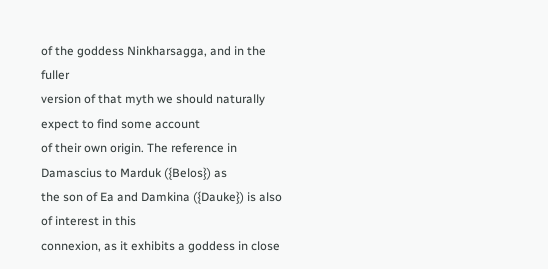of the goddess Ninkharsagga, and in the fuller
version of that myth we should naturally expect to find some account
of their own origin. The reference in Damascius to Marduk ({Belos}) as
the son of Ea and Damkina ({Dauke}) is also of interest in this
connexion, as it exhibits a goddess in close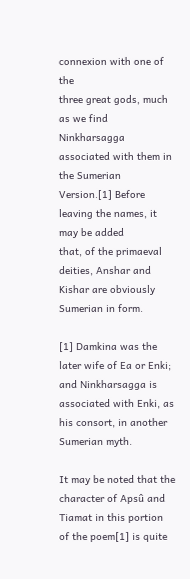connexion with one of the
three great gods, much as we find Ninkharsagga associated with them in
the Sumerian Version.[1] Before leaving the names, it may be added
that, of the primaeval deities, Anshar and Kishar are obviously
Sumerian in form.

[1] Damkina was the later wife of Ea or Enki; and Ninkharsagga is
associated with Enki, as his consort, in another Sumerian myth.

It may be noted that the character of Apsû and Tiamat in this portion
of the poem[1] is quite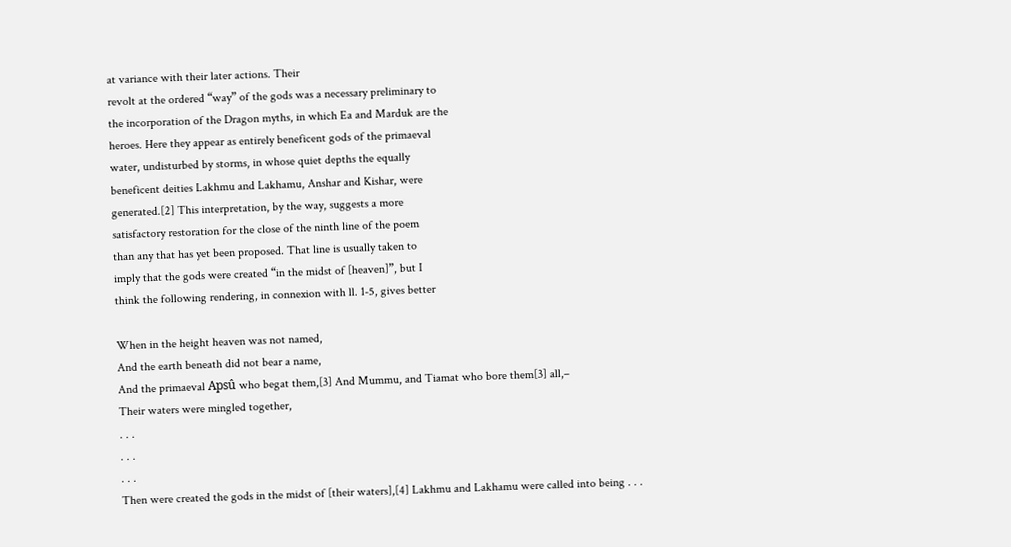at variance with their later actions. Their
revolt at the ordered “way” of the gods was a necessary preliminary to
the incorporation of the Dragon myths, in which Ea and Marduk are the
heroes. Here they appear as entirely beneficent gods of the primaeval
water, undisturbed by storms, in whose quiet depths the equally
beneficent deities Lakhmu and Lakhamu, Anshar and Kishar, were
generated.[2] This interpretation, by the way, suggests a more
satisfactory restoration for the close of the ninth line of the poem
than any that has yet been proposed. That line is usually taken to
imply that the gods were created “in the midst of [heaven]”, but I
think the following rendering, in connexion with ll. 1-5, gives better

When in the height heaven was not named,
And the earth beneath did not bear a name,
And the primaeval Apsû who begat them,[3] And Mummu, and Tiamat who bore them[3] all,–
Their waters were mingled together,
. . .
. . .
. . .
Then were created the gods in the midst of [their waters],[4] Lakhmu and Lakhamu were called into being . . .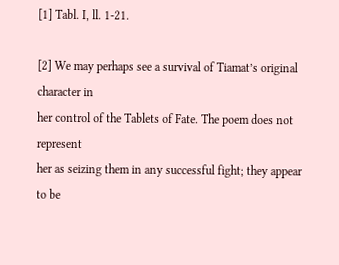[1] Tabl. I, ll. 1-21.

[2] We may perhaps see a survival of Tiamat’s original character in
her control of the Tablets of Fate. The poem does not represent
her as seizing them in any successful fight; they appear to be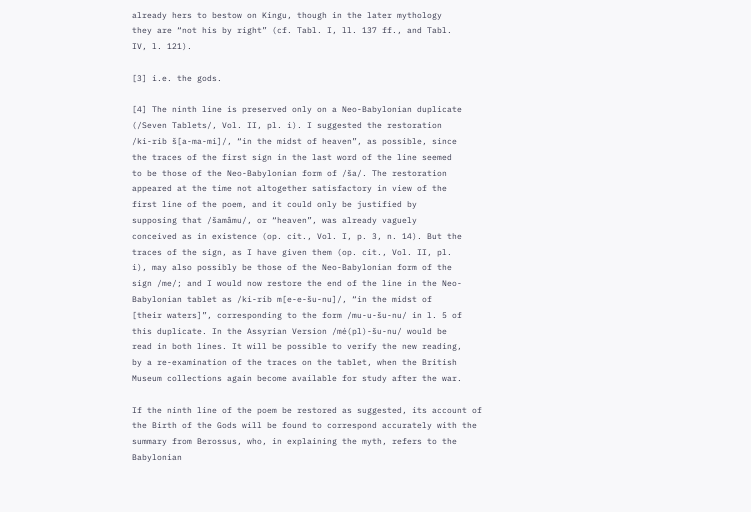already hers to bestow on Kingu, though in the later mythology
they are “not his by right” (cf. Tabl. I, ll. 137 ff., and Tabl.
IV, l. 121).

[3] i.e. the gods.

[4] The ninth line is preserved only on a Neo-Babylonian duplicate
(/Seven Tablets/, Vol. II, pl. i). I suggested the restoration
/ki-rib š[a-ma-mi]/, “in the midst of heaven”, as possible, since
the traces of the first sign in the last word of the line seemed
to be those of the Neo-Babylonian form of /ša/. The restoration
appeared at the time not altogether satisfactory in view of the
first line of the poem, and it could only be justified by
supposing that /šamâmu/, or “heaven”, was already vaguely
conceived as in existence (op. cit., Vol. I, p. 3, n. 14). But the
traces of the sign, as I have given them (op. cit., Vol. II, pl.
i), may also possibly be those of the Neo-Babylonian form of the
sign /me/; and I would now restore the end of the line in the Neo-
Babylonian tablet as /ki-rib m[e-e-šu-nu]/, “in the midst of
[their waters]”, corresponding to the form /mu-u-šu-nu/ in l. 5 of
this duplicate. In the Assyrian Version /mé(pl)-šu-nu/ would be
read in both lines. It will be possible to verify the new reading,
by a re-examination of the traces on the tablet, when the British
Museum collections again become available for study after the war.

If the ninth line of the poem be restored as suggested, its account of
the Birth of the Gods will be found to correspond accurately with the
summary from Berossus, who, in explaining the myth, refers to the
Babylonian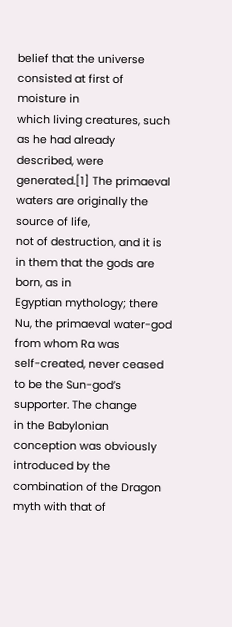belief that the universe consisted at first of moisture in
which living creatures, such as he had already described, were
generated.[1] The primaeval waters are originally the source of life,
not of destruction, and it is in them that the gods are born, as in
Egyptian mythology; there Nu, the primaeval water-god from whom Ra was
self-created, never ceased to be the Sun-god’s supporter. The change
in the Babylonian conception was obviously introduced by the
combination of the Dragon myth with that of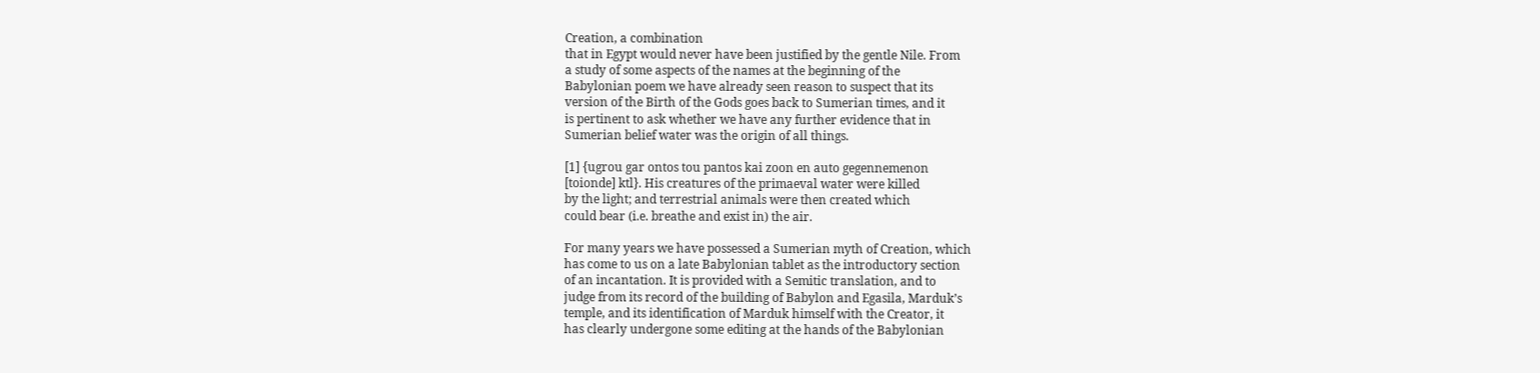Creation, a combination
that in Egypt would never have been justified by the gentle Nile. From
a study of some aspects of the names at the beginning of the
Babylonian poem we have already seen reason to suspect that its
version of the Birth of the Gods goes back to Sumerian times, and it
is pertinent to ask whether we have any further evidence that in
Sumerian belief water was the origin of all things.

[1] {ugrou gar ontos tou pantos kai zoon en auto gegennemenon
[toionde] ktl}. His creatures of the primaeval water were killed
by the light; and terrestrial animals were then created which
could bear (i.e. breathe and exist in) the air.

For many years we have possessed a Sumerian myth of Creation, which
has come to us on a late Babylonian tablet as the introductory section
of an incantation. It is provided with a Semitic translation, and to
judge from its record of the building of Babylon and Egasila, Marduk’s
temple, and its identification of Marduk himself with the Creator, it
has clearly undergone some editing at the hands of the Babylonian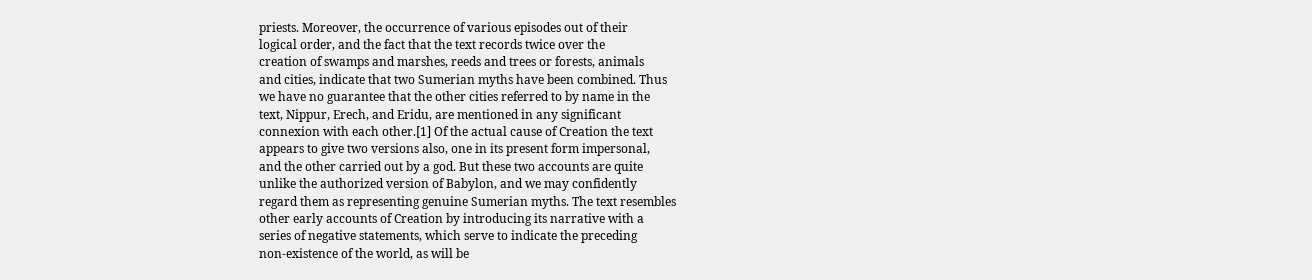priests. Moreover, the occurrence of various episodes out of their
logical order, and the fact that the text records twice over the
creation of swamps and marshes, reeds and trees or forests, animals
and cities, indicate that two Sumerian myths have been combined. Thus
we have no guarantee that the other cities referred to by name in the
text, Nippur, Erech, and Eridu, are mentioned in any significant
connexion with each other.[1] Of the actual cause of Creation the text
appears to give two versions also, one in its present form impersonal,
and the other carried out by a god. But these two accounts are quite
unlike the authorized version of Babylon, and we may confidently
regard them as representing genuine Sumerian myths. The text resembles
other early accounts of Creation by introducing its narrative with a
series of negative statements, which serve to indicate the preceding
non-existence of the world, as will be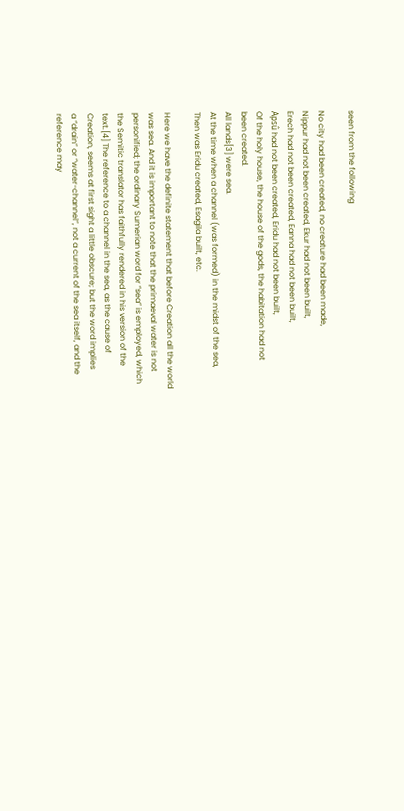seen from the following

No city had been created, no creature had been made,
Nippur had not been created, Ekur had not been built,
Erech had not been created, Eanna had not been built,
Apsû had not been created, Eridu had not been built,
Of the holy house, the house of the gods, the habitation had not
been created.
All lands[3] were sea.
At the time when a channel (was formed) in the midst of the sea,
Then was Eridu created, Esagila built, etc.

Here we have the definite statement that before Creation all the world
was sea. And it is important to note that the primaeval water is not
personified; the ordinary Sumerian word for “sea” is employed, which
the Semitic translator has faithfully rendered in his version of the
text.[4] The reference to a channel in the sea, as the cause of
Creation, seems at first sight a little obscure; but the word implies
a “drain” or “water-channel”, not a current of the sea itself, and the
reference may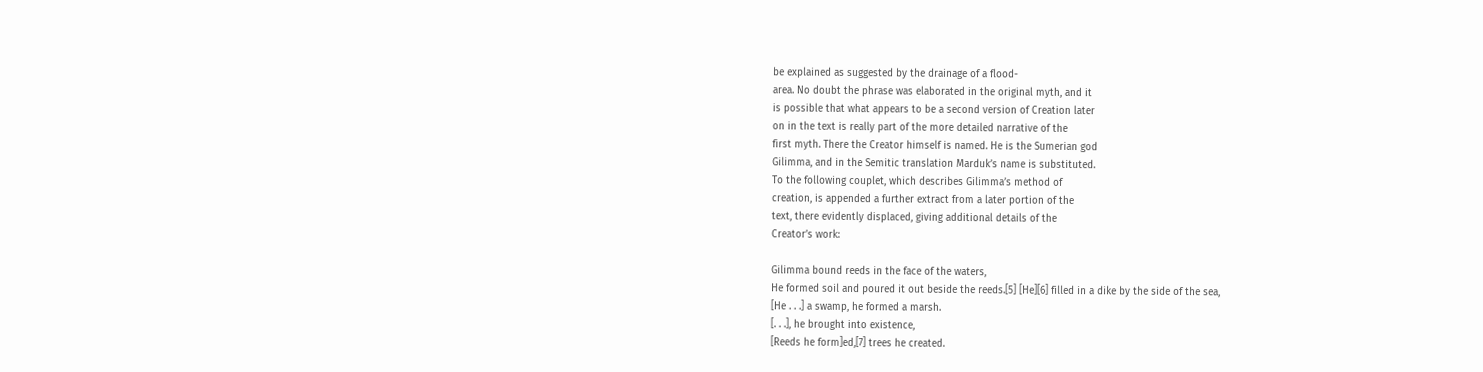be explained as suggested by the drainage of a flood-
area. No doubt the phrase was elaborated in the original myth, and it
is possible that what appears to be a second version of Creation later
on in the text is really part of the more detailed narrative of the
first myth. There the Creator himself is named. He is the Sumerian god
Gilimma, and in the Semitic translation Marduk’s name is substituted.
To the following couplet, which describes Gilimma’s method of
creation, is appended a further extract from a later portion of the
text, there evidently displaced, giving additional details of the
Creator’s work:

Gilimma bound reeds in the face of the waters,
He formed soil and poured it out beside the reeds.[5] [He][6] filled in a dike by the side of the sea,
[He . . .] a swamp, he formed a marsh.
[. . .], he brought into existence,
[Reeds he form]ed,[7] trees he created.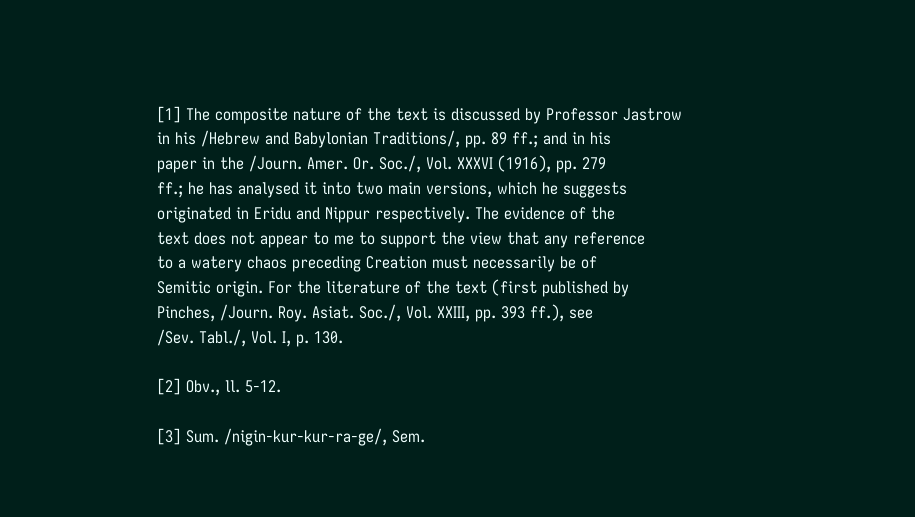[1] The composite nature of the text is discussed by Professor Jastrow
in his /Hebrew and Babylonian Traditions/, pp. 89 ff.; and in his
paper in the /Journ. Amer. Or. Soc./, Vol. XXXVI (1916), pp. 279
ff.; he has analysed it into two main versions, which he suggests
originated in Eridu and Nippur respectively. The evidence of the
text does not appear to me to support the view that any reference
to a watery chaos preceding Creation must necessarily be of
Semitic origin. For the literature of the text (first published by
Pinches, /Journ. Roy. Asiat. Soc./, Vol. XXIII, pp. 393 ff.), see
/Sev. Tabl./, Vol. I, p. 130.

[2] Obv., ll. 5-12.

[3] Sum. /nigin-kur-kur-ra-ge/, Sem.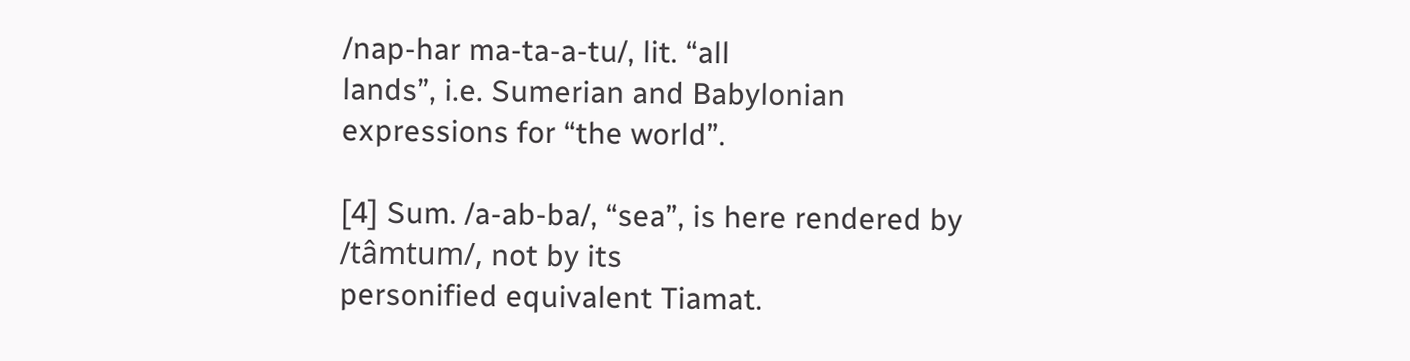/nap-har ma-ta-a-tu/, lit. “all
lands”, i.e. Sumerian and Babylonian expressions for “the world”.

[4] Sum. /a-ab-ba/, “sea”, is here rendered by /tâmtum/, not by its
personified equivalent Tiamat.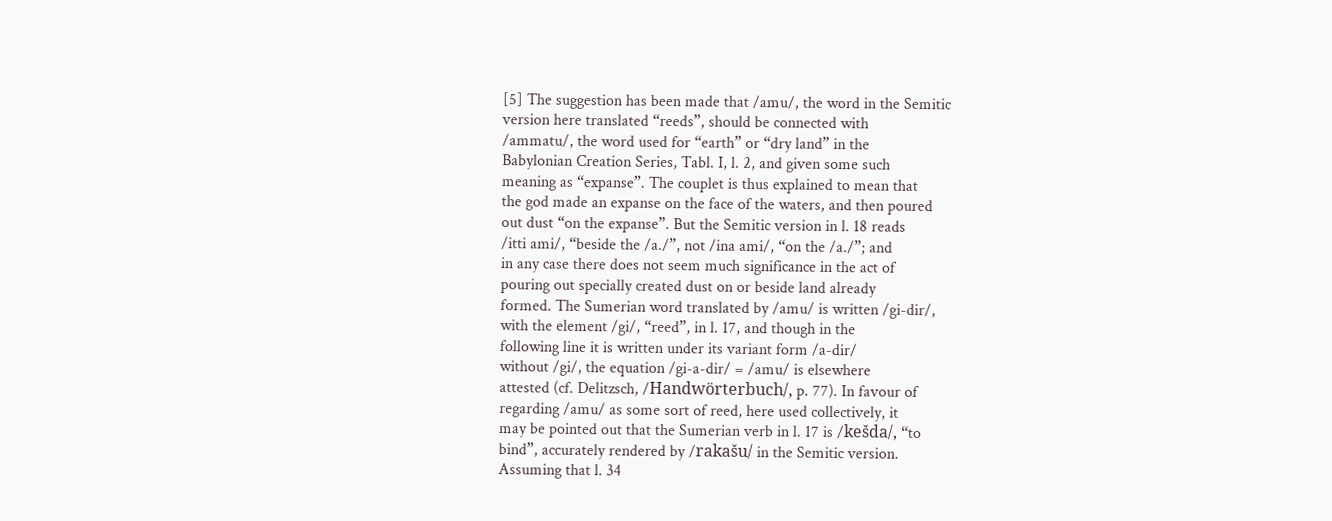[5] The suggestion has been made that /amu/, the word in the Semitic
version here translated “reeds”, should be connected with
/ammatu/, the word used for “earth” or “dry land” in the
Babylonian Creation Series, Tabl. I, l. 2, and given some such
meaning as “expanse”. The couplet is thus explained to mean that
the god made an expanse on the face of the waters, and then poured
out dust “on the expanse”. But the Semitic version in l. 18 reads
/itti ami/, “beside the /a./”, not /ina ami/, “on the /a./”; and
in any case there does not seem much significance in the act of
pouring out specially created dust on or beside land already
formed. The Sumerian word translated by /amu/ is written /gi-dir/,
with the element /gi/, “reed”, in l. 17, and though in the
following line it is written under its variant form /a-dir/
without /gi/, the equation /gi-a-dir/ = /amu/ is elsewhere
attested (cf. Delitzsch, /Handwörterbuch/, p. 77). In favour of
regarding /amu/ as some sort of reed, here used collectively, it
may be pointed out that the Sumerian verb in l. 17 is /kešda/, “to
bind”, accurately rendered by /rakašu/ in the Semitic version.
Assuming that l. 34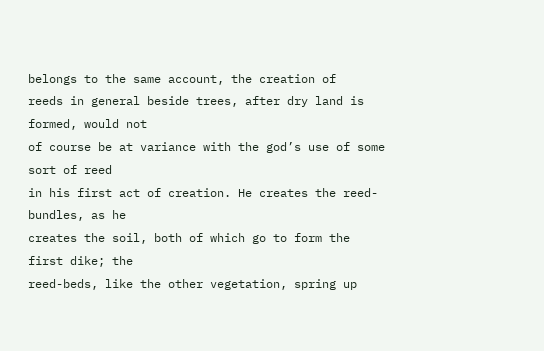belongs to the same account, the creation of
reeds in general beside trees, after dry land is formed, would not
of course be at variance with the god’s use of some sort of reed
in his first act of creation. He creates the reed-bundles, as he
creates the soil, both of which go to form the first dike; the
reed-beds, like the other vegetation, spring up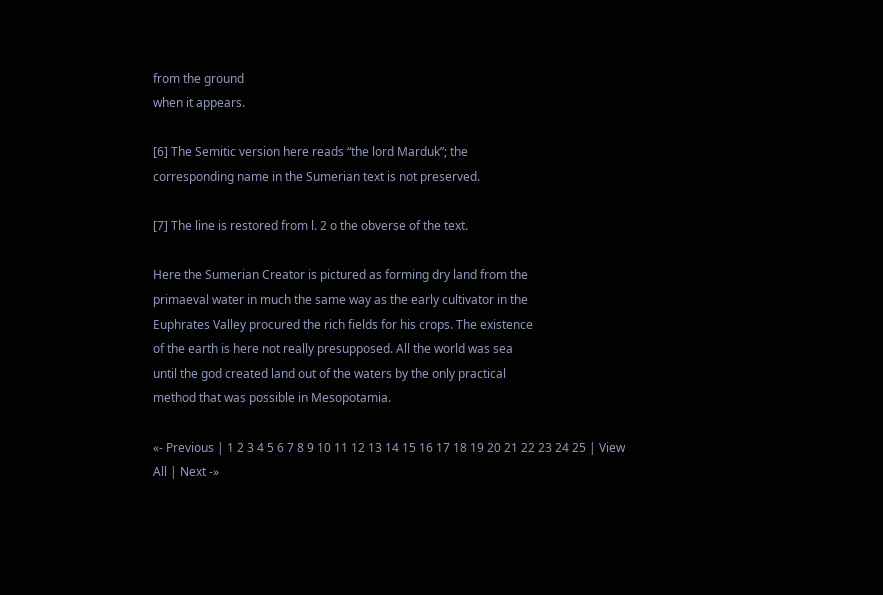from the ground
when it appears.

[6] The Semitic version here reads “the lord Marduk”; the
corresponding name in the Sumerian text is not preserved.

[7] The line is restored from l. 2 o the obverse of the text.

Here the Sumerian Creator is pictured as forming dry land from the
primaeval water in much the same way as the early cultivator in the
Euphrates Valley procured the rich fields for his crops. The existence
of the earth is here not really presupposed. All the world was sea
until the god created land out of the waters by the only practical
method that was possible in Mesopotamia.

«- Previous | 1 2 3 4 5 6 7 8 9 10 11 12 13 14 15 16 17 18 19 20 21 22 23 24 25 | View All | Next -»